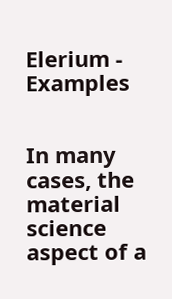Elerium - Examples


In many cases, the material science aspect of a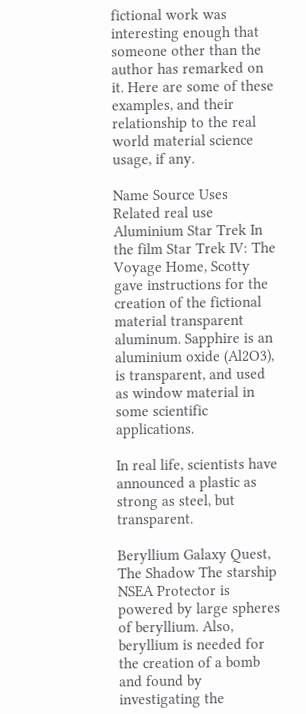fictional work was interesting enough that someone other than the author has remarked on it. Here are some of these examples, and their relationship to the real world material science usage, if any.

Name Source Uses Related real use
Aluminium Star Trek In the film Star Trek IV: The Voyage Home, Scotty gave instructions for the creation of the fictional material transparent aluminum. Sapphire is an aluminium oxide (Al2O3), is transparent, and used as window material in some scientific applications.

In real life, scientists have announced a plastic as strong as steel, but transparent.

Beryllium Galaxy Quest, The Shadow The starship NSEA Protector is powered by large spheres of beryllium. Also, beryllium is needed for the creation of a bomb and found by investigating the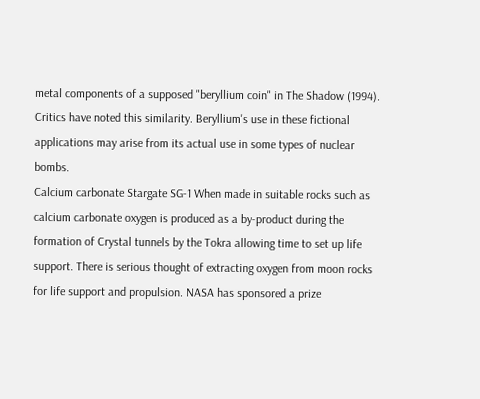metal components of a supposed "beryllium coin" in The Shadow (1994). Critics have noted this similarity. Beryllium's use in these fictional applications may arise from its actual use in some types of nuclear bombs.
Calcium carbonate Stargate SG-1 When made in suitable rocks such as calcium carbonate oxygen is produced as a by-product during the formation of Crystal tunnels by the Tokra allowing time to set up life support. There is serious thought of extracting oxygen from moon rocks for life support and propulsion. NASA has sponsored a prize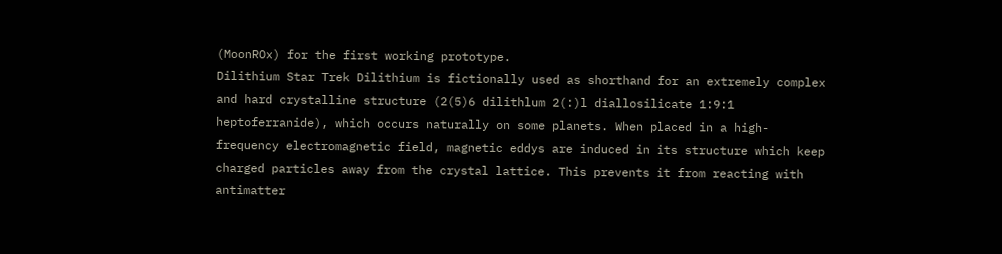(MoonROx) for the first working prototype.
Dilithium Star Trek Dilithium is fictionally used as shorthand for an extremely complex and hard crystalline structure (2(5)6 dilithlum 2(:)l diallosilicate 1:9:1 heptoferranide), which occurs naturally on some planets. When placed in a high-frequency electromagnetic field, magnetic eddys are induced in its structure which keep charged particles away from the crystal lattice. This prevents it from reacting with antimatter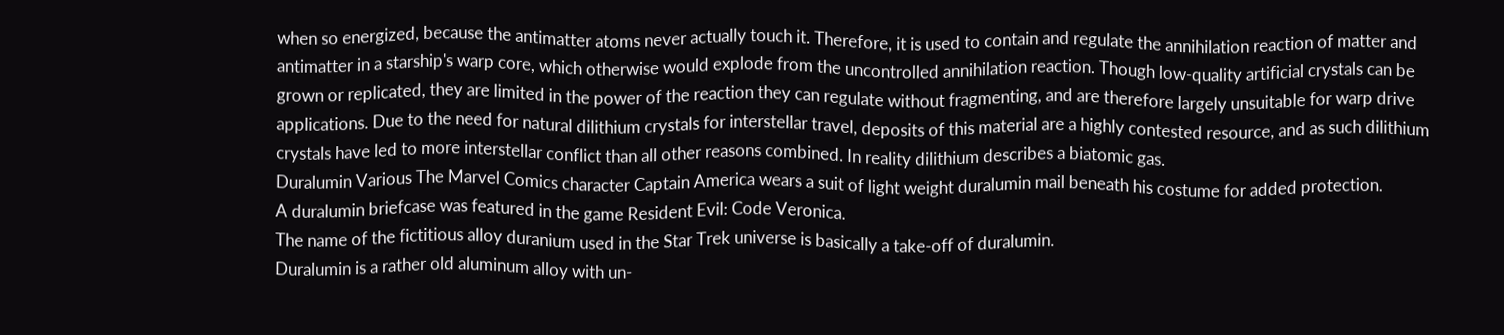when so energized, because the antimatter atoms never actually touch it. Therefore, it is used to contain and regulate the annihilation reaction of matter and antimatter in a starship's warp core, which otherwise would explode from the uncontrolled annihilation reaction. Though low-quality artificial crystals can be grown or replicated, they are limited in the power of the reaction they can regulate without fragmenting, and are therefore largely unsuitable for warp drive applications. Due to the need for natural dilithium crystals for interstellar travel, deposits of this material are a highly contested resource, and as such dilithium crystals have led to more interstellar conflict than all other reasons combined. In reality dilithium describes a biatomic gas.
Duralumin Various The Marvel Comics character Captain America wears a suit of light weight duralumin mail beneath his costume for added protection.
A duralumin briefcase was featured in the game Resident Evil: Code Veronica.
The name of the fictitious alloy duranium used in the Star Trek universe is basically a take-off of duralumin.
Duralumin is a rather old aluminum alloy with un-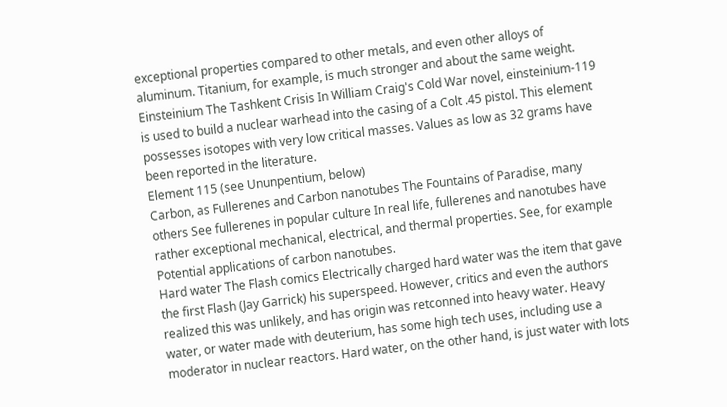exceptional properties compared to other metals, and even other alloys of aluminum. Titanium, for example, is much stronger and about the same weight.
Einsteinium The Tashkent Crisis In William Craig's Cold War novel, einsteinium-119 is used to build a nuclear warhead into the casing of a Colt .45 pistol. This element possesses isotopes with very low critical masses. Values as low as 32 grams have been reported in the literature.
Element 115 (see Ununpentium, below)
Carbon, as Fullerenes and Carbon nanotubes The Fountains of Paradise, many others See fullerenes in popular culture In real life, fullerenes and nanotubes have rather exceptional mechanical, electrical, and thermal properties. See, for example Potential applications of carbon nanotubes.
Hard water The Flash comics Electrically charged hard water was the item that gave the first Flash (Jay Garrick) his superspeed. However, critics and even the authors realized this was unlikely, and has origin was retconned into heavy water. Heavy water, or water made with deuterium, has some high tech uses, including use a moderator in nuclear reactors. Hard water, on the other hand, is just water with lots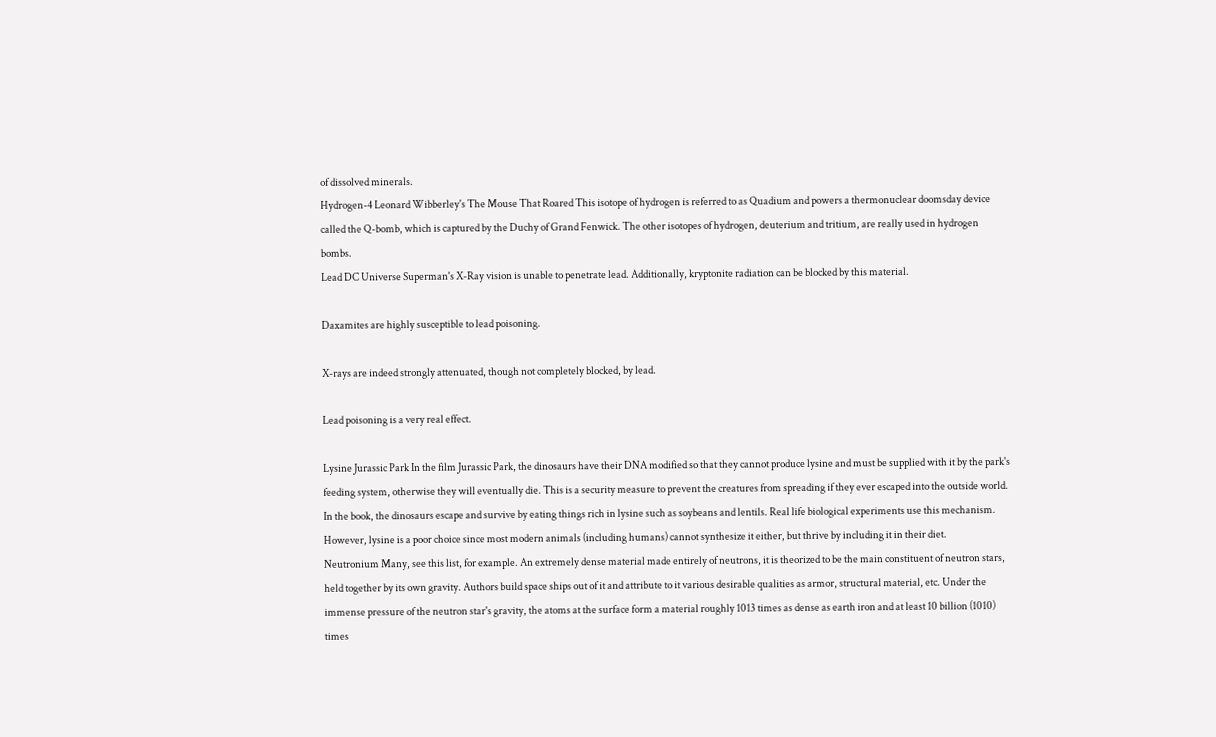of dissolved minerals.
Hydrogen-4 Leonard Wibberley's The Mouse That Roared This isotope of hydrogen is referred to as Quadium and powers a thermonuclear doomsday device called the Q-bomb, which is captured by the Duchy of Grand Fenwick. The other isotopes of hydrogen, deuterium and tritium, are really used in hydrogen bombs.
Lead DC Universe Superman's X-Ray vision is unable to penetrate lead. Additionally, kryptonite radiation can be blocked by this material.

Daxamites are highly susceptible to lead poisoning.

X-rays are indeed strongly attenuated, though not completely blocked, by lead.

Lead poisoning is a very real effect.

Lysine Jurassic Park In the film Jurassic Park, the dinosaurs have their DNA modified so that they cannot produce lysine and must be supplied with it by the park's feeding system, otherwise they will eventually die. This is a security measure to prevent the creatures from spreading if they ever escaped into the outside world. In the book, the dinosaurs escape and survive by eating things rich in lysine such as soybeans and lentils. Real life biological experiments use this mechanism. However, lysine is a poor choice since most modern animals (including humans) cannot synthesize it either, but thrive by including it in their diet.
Neutronium Many, see this list, for example. An extremely dense material made entirely of neutrons, it is theorized to be the main constituent of neutron stars, held together by its own gravity. Authors build space ships out of it and attribute to it various desirable qualities as armor, structural material, etc. Under the immense pressure of the neutron star's gravity, the atoms at the surface form a material roughly 1013 times as dense as earth iron and at least 10 billion (1010) times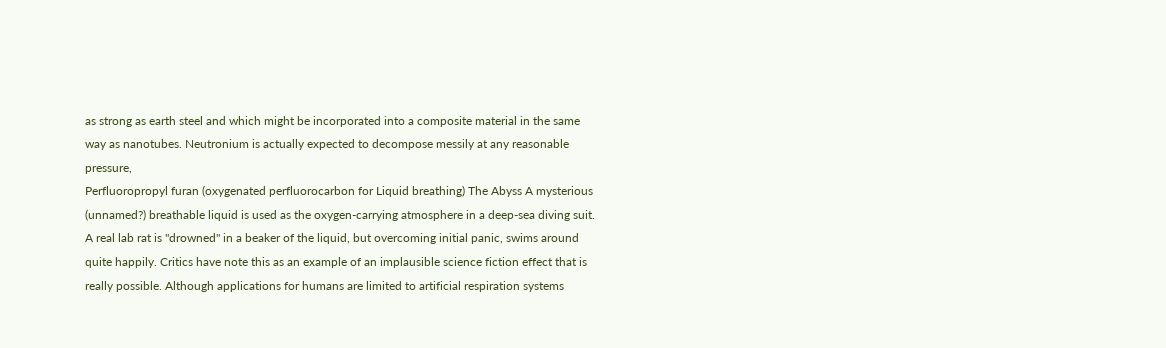as strong as earth steel and which might be incorporated into a composite material in the same way as nanotubes. Neutronium is actually expected to decompose messily at any reasonable pressure,
Perfluoropropyl furan (oxygenated perfluorocarbon for Liquid breathing) The Abyss A mysterious (unnamed?) breathable liquid is used as the oxygen-carrying atmosphere in a deep-sea diving suit. A real lab rat is "drowned" in a beaker of the liquid, but overcoming initial panic, swims around quite happily. Critics have note this as an example of an implausible science fiction effect that is really possible. Although applications for humans are limited to artificial respiration systems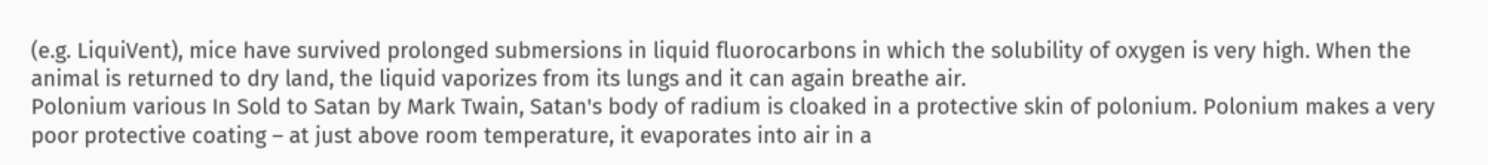(e.g. LiquiVent), mice have survived prolonged submersions in liquid fluorocarbons in which the solubility of oxygen is very high. When the animal is returned to dry land, the liquid vaporizes from its lungs and it can again breathe air.
Polonium various In Sold to Satan by Mark Twain, Satan's body of radium is cloaked in a protective skin of polonium. Polonium makes a very poor protective coating – at just above room temperature, it evaporates into air in a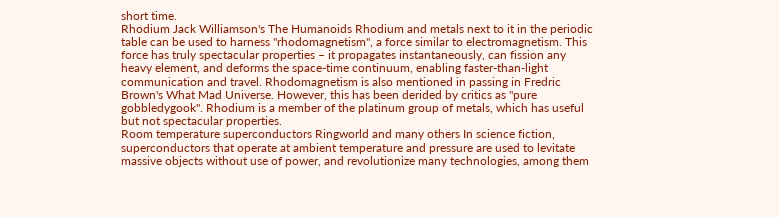short time.
Rhodium Jack Williamson's The Humanoids Rhodium and metals next to it in the periodic table can be used to harness "rhodomagnetism", a force similar to electromagnetism. This force has truly spectacular properties – it propagates instantaneously, can fission any heavy element, and deforms the space-time continuum, enabling faster-than-light communication and travel. Rhodomagnetism is also mentioned in passing in Fredric Brown's What Mad Universe. However, this has been derided by critics as "pure gobbledygook". Rhodium is a member of the platinum group of metals, which has useful but not spectacular properties.
Room temperature superconductors Ringworld and many others In science fiction, superconductors that operate at ambient temperature and pressure are used to levitate massive objects without use of power, and revolutionize many technologies, among them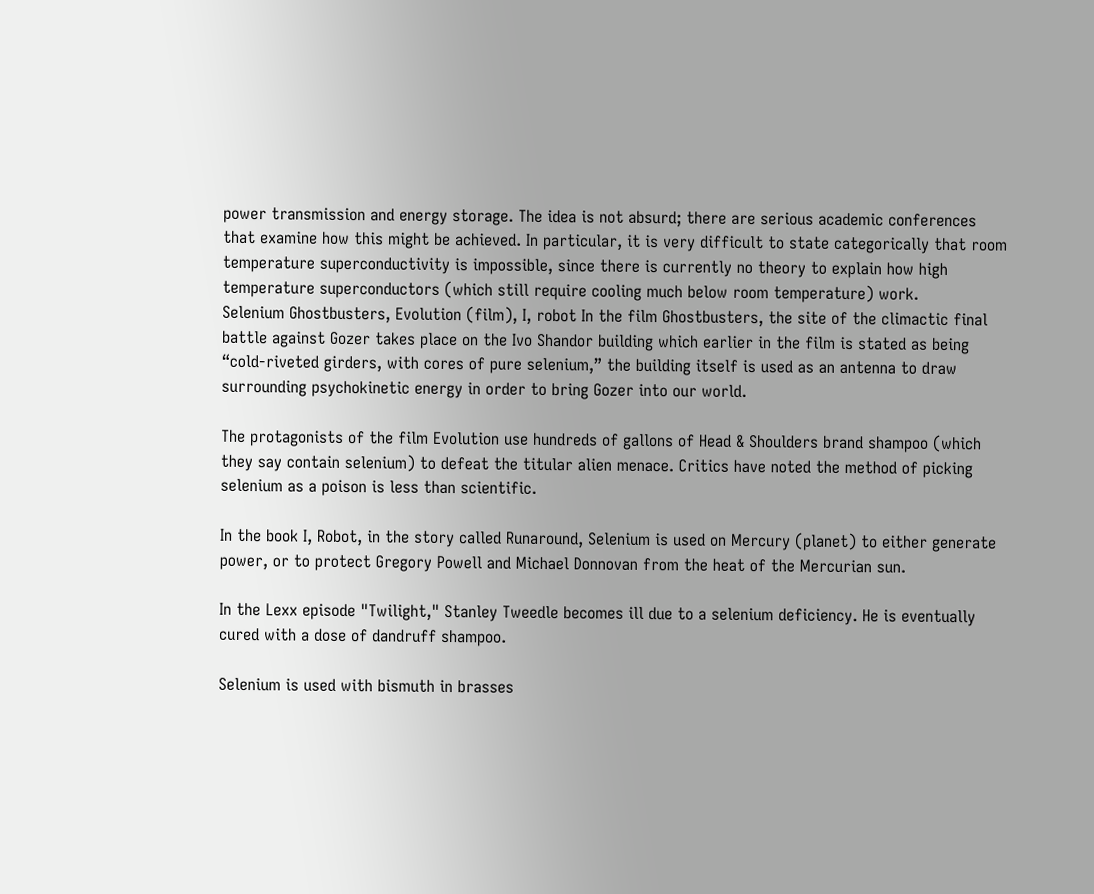power transmission and energy storage. The idea is not absurd; there are serious academic conferences that examine how this might be achieved. In particular, it is very difficult to state categorically that room temperature superconductivity is impossible, since there is currently no theory to explain how high temperature superconductors (which still require cooling much below room temperature) work.
Selenium Ghostbusters, Evolution (film), I, robot In the film Ghostbusters, the site of the climactic final battle against Gozer takes place on the Ivo Shandor building which earlier in the film is stated as being “cold-riveted girders, with cores of pure selenium,” the building itself is used as an antenna to draw surrounding psychokinetic energy in order to bring Gozer into our world.

The protagonists of the film Evolution use hundreds of gallons of Head & Shoulders brand shampoo (which they say contain selenium) to defeat the titular alien menace. Critics have noted the method of picking selenium as a poison is less than scientific.

In the book I, Robot, in the story called Runaround, Selenium is used on Mercury (planet) to either generate power, or to protect Gregory Powell and Michael Donnovan from the heat of the Mercurian sun.

In the Lexx episode "Twilight," Stanley Tweedle becomes ill due to a selenium deficiency. He is eventually cured with a dose of dandruff shampoo.

Selenium is used with bismuth in brasses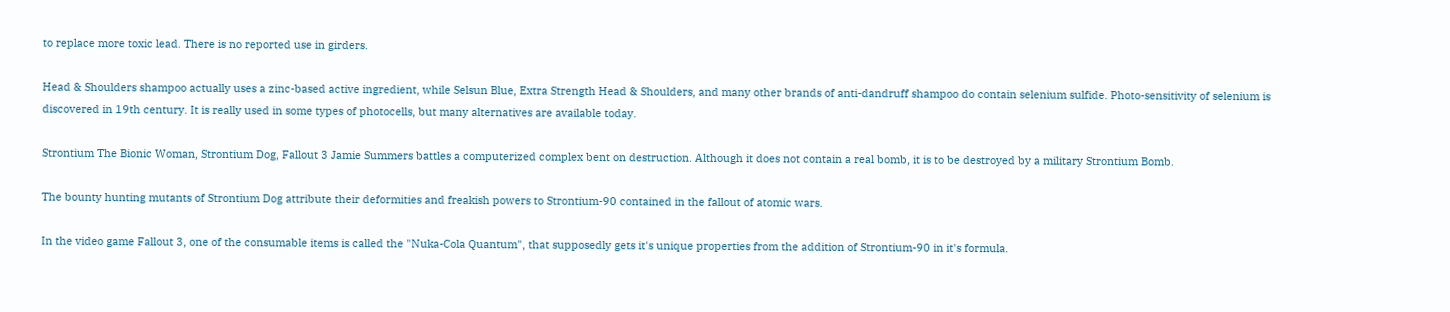to replace more toxic lead. There is no reported use in girders.

Head & Shoulders shampoo actually uses a zinc-based active ingredient, while Selsun Blue, Extra Strength Head & Shoulders, and many other brands of anti-dandruff shampoo do contain selenium sulfide. Photo-sensitivity of selenium is discovered in 19th century. It is really used in some types of photocells, but many alternatives are available today.

Strontium The Bionic Woman, Strontium Dog, Fallout 3 Jamie Summers battles a computerized complex bent on destruction. Although it does not contain a real bomb, it is to be destroyed by a military Strontium Bomb.

The bounty hunting mutants of Strontium Dog attribute their deformities and freakish powers to Strontium-90 contained in the fallout of atomic wars.

In the video game Fallout 3, one of the consumable items is called the "Nuka-Cola Quantum", that supposedly gets it's unique properties from the addition of Strontium-90 in it's formula.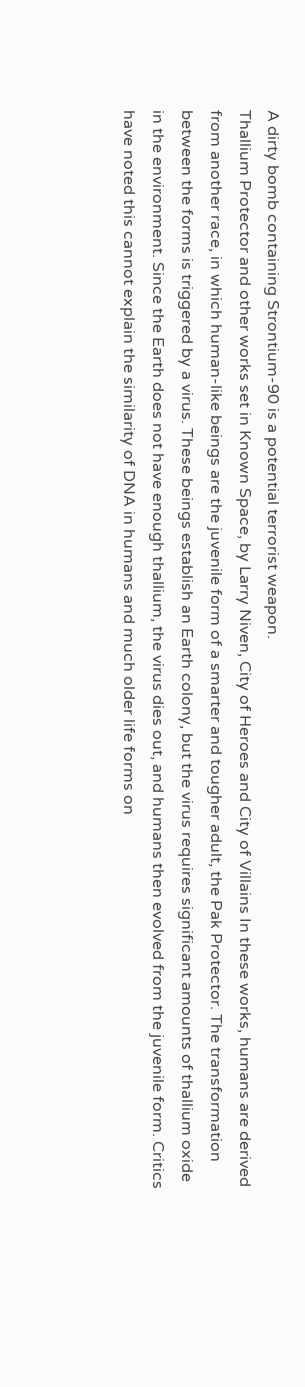A dirty bomb containing Strontium-90 is a potential terrorist weapon.
Thallium Protector and other works set in Known Space, by Larry Niven, City of Heroes and City of Villains In these works, humans are derived from another race, in which human-like beings are the juvenile form of a smarter and tougher adult, the Pak Protector. The transformation between the forms is triggered by a virus. These beings establish an Earth colony, but the virus requires significant amounts of thallium oxide in the environment. Since the Earth does not have enough thallium, the virus dies out, and humans then evolved from the juvenile form. Critics have noted this cannot explain the similarity of DNA in humans and much older life forms on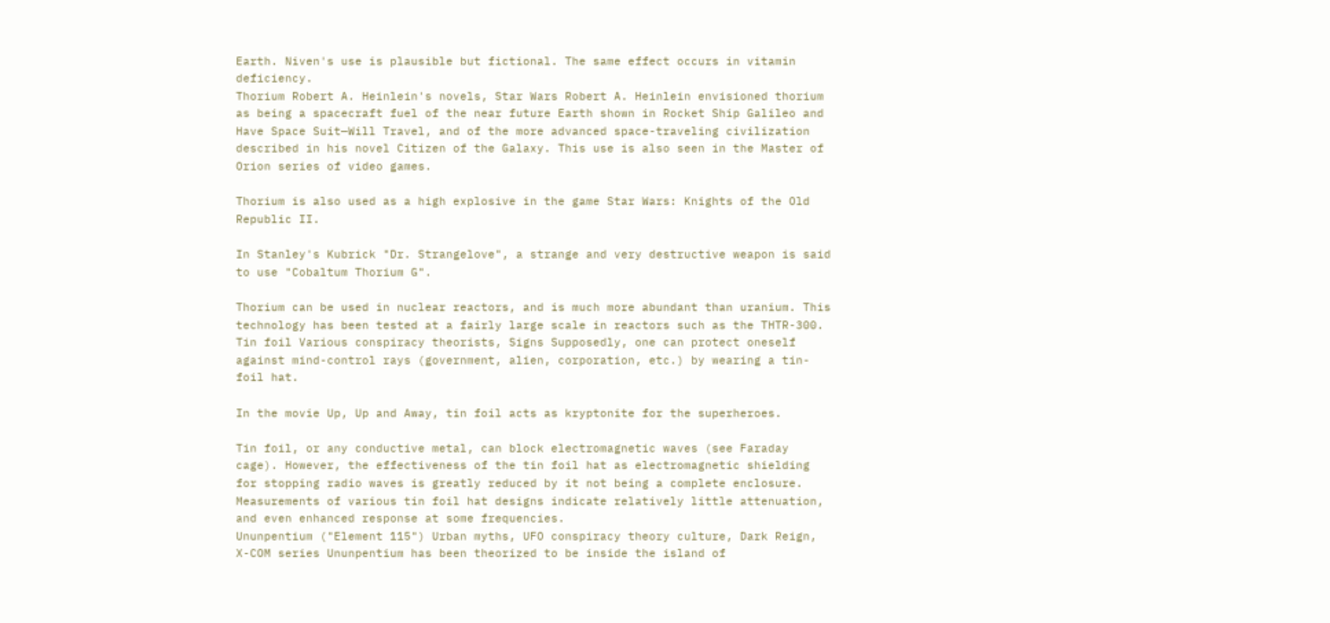Earth. Niven's use is plausible but fictional. The same effect occurs in vitamin deficiency.
Thorium Robert A. Heinlein's novels, Star Wars Robert A. Heinlein envisioned thorium as being a spacecraft fuel of the near future Earth shown in Rocket Ship Galileo and Have Space Suit—Will Travel, and of the more advanced space-traveling civilization described in his novel Citizen of the Galaxy. This use is also seen in the Master of Orion series of video games.

Thorium is also used as a high explosive in the game Star Wars: Knights of the Old Republic II.

In Stanley's Kubrick "Dr. Strangelove", a strange and very destructive weapon is said to use "Cobaltum Thorium G".

Thorium can be used in nuclear reactors, and is much more abundant than uranium. This technology has been tested at a fairly large scale in reactors such as the THTR-300.
Tin foil Various conspiracy theorists, Signs Supposedly, one can protect oneself against mind-control rays (government, alien, corporation, etc.) by wearing a tin-foil hat.

In the movie Up, Up and Away, tin foil acts as kryptonite for the superheroes.

Tin foil, or any conductive metal, can block electromagnetic waves (see Faraday cage). However, the effectiveness of the tin foil hat as electromagnetic shielding for stopping radio waves is greatly reduced by it not being a complete enclosure. Measurements of various tin foil hat designs indicate relatively little attenuation, and even enhanced response at some frequencies.
Ununpentium ("Element 115") Urban myths, UFO conspiracy theory culture, Dark Reign, X-COM series Ununpentium has been theorized to be inside the island of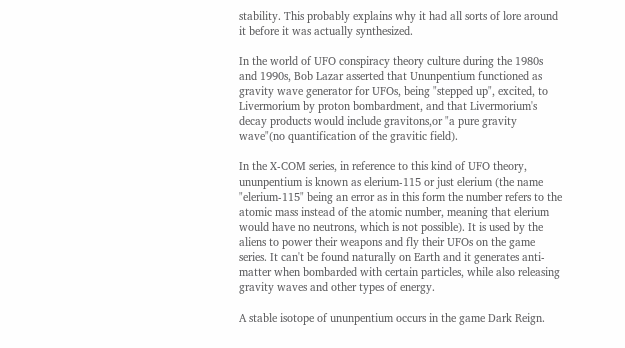stability. This probably explains why it had all sorts of lore around it before it was actually synthesized.

In the world of UFO conspiracy theory culture during the 1980s and 1990s, Bob Lazar asserted that Ununpentium functioned as gravity wave generator for UFOs, being "stepped up", excited, to Livermorium by proton bombardment, and that Livermorium's decay products would include gravitons,or "a pure gravity wave"(no quantification of the gravitic field).

In the X-COM series, in reference to this kind of UFO theory, ununpentium is known as elerium-115 or just elerium (the name "elerium-115" being an error as in this form the number refers to the atomic mass instead of the atomic number, meaning that elerium would have no neutrons, which is not possible). It is used by the aliens to power their weapons and fly their UFOs on the game series. It can't be found naturally on Earth and it generates anti-matter when bombarded with certain particles, while also releasing gravity waves and other types of energy.

A stable isotope of ununpentium occurs in the game Dark Reign.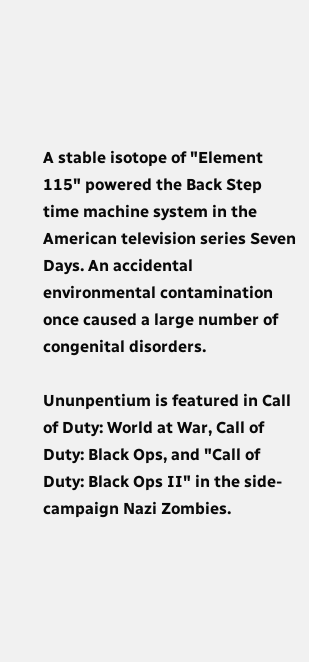A stable isotope of "Element 115" powered the Back Step time machine system in the American television series Seven Days. An accidental environmental contamination once caused a large number of congenital disorders.

Ununpentium is featured in Call of Duty: World at War, Call of Duty: Black Ops, and "Call of Duty: Black Ops II" in the side-campaign Nazi Zombies.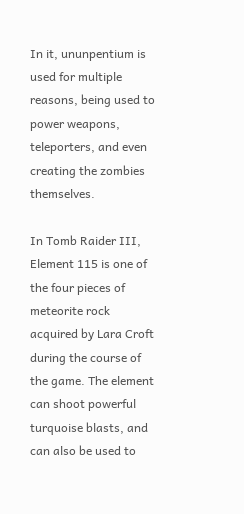In it, ununpentium is used for multiple reasons, being used to power weapons, teleporters, and even creating the zombies themselves.

In Tomb Raider III, Element 115 is one of the four pieces of meteorite rock acquired by Lara Croft during the course of the game. The element can shoot powerful turquoise blasts, and can also be used to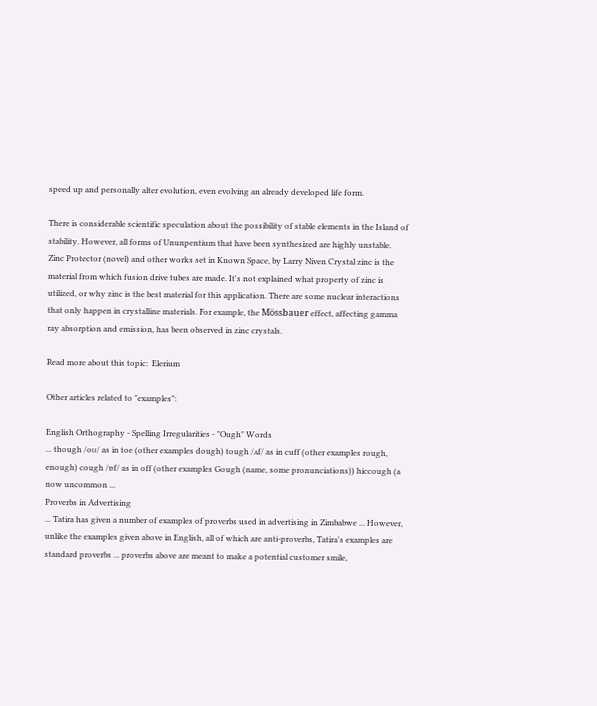speed up and personally alter evolution, even evolving an already developed life form.

There is considerable scientific speculation about the possibility of stable elements in the Island of stability. However, all forms of Ununpentium that have been synthesized are highly unstable.
Zinc Protector (novel) and other works set in Known Space, by Larry Niven Crystal zinc is the material from which fusion drive tubes are made. It's not explained what property of zinc is utilized, or why zinc is the best material for this application. There are some nuclear interactions that only happen in crystalline materials. For example, the Mössbauer effect, affecting gamma ray absorption and emission, has been observed in zinc crystals.

Read more about this topic:  Elerium

Other articles related to "examples":

English Orthography - Spelling Irregularities - "Ough" Words
... though /oʊ/ as in toe (other examples dough) tough /ʌf/ as in cuff (other examples rough, enough) cough /ɒf/ as in off (other examples Gough (name, some pronunciations)) hiccough (a now uncommon ...
Proverbs in Advertising
... Tatira has given a number of examples of proverbs used in advertising in Zimbabwe ... However, unlike the examples given above in English, all of which are anti-proverbs, Tatira's examples are standard proverbs ... proverbs above are meant to make a potential customer smile,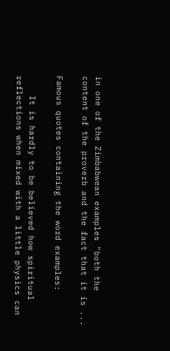in one of the Zimbabwean examples "both the content of the proverb and the fact that it is ...

Famous quotes containing the word examples:

    It is hardly to be believed how spiritual reflections when mixed with a little physics can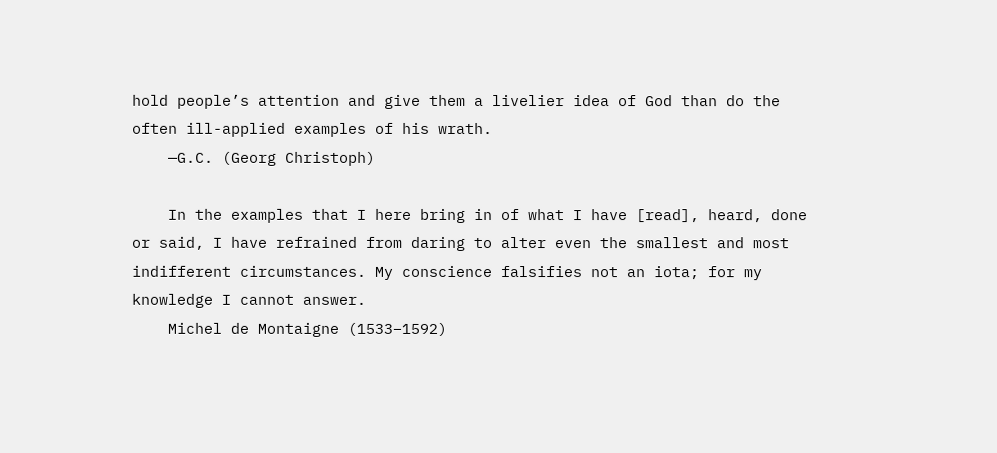hold people’s attention and give them a livelier idea of God than do the often ill-applied examples of his wrath.
    —G.C. (Georg Christoph)

    In the examples that I here bring in of what I have [read], heard, done or said, I have refrained from daring to alter even the smallest and most indifferent circumstances. My conscience falsifies not an iota; for my knowledge I cannot answer.
    Michel de Montaigne (1533–1592)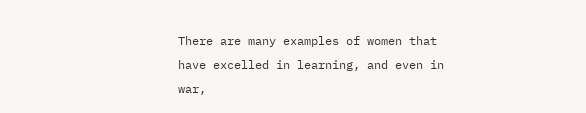There are many examples of women that have excelled in learning, and even in war,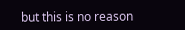but this is no reason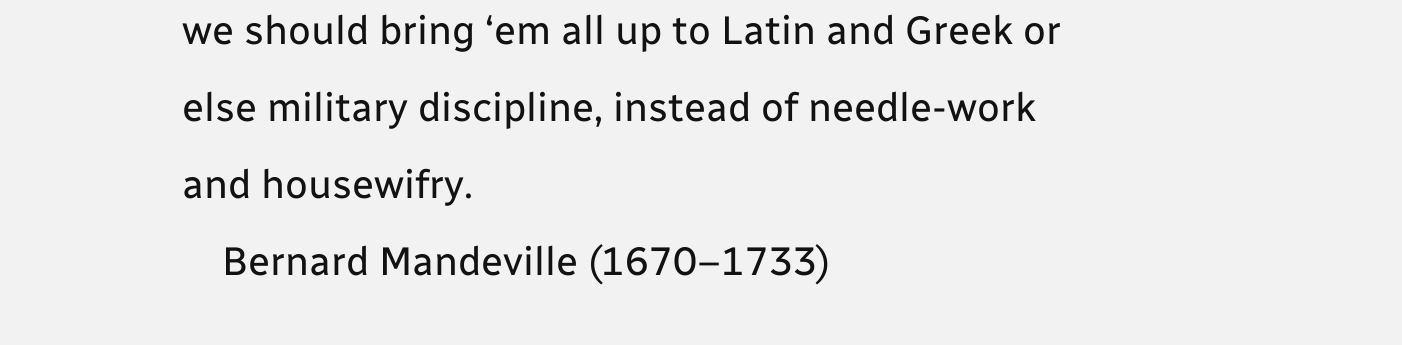we should bring ‘em all up to Latin and Greek or else military discipline, instead of needle-work and housewifry.
    Bernard Mandeville (1670–1733)